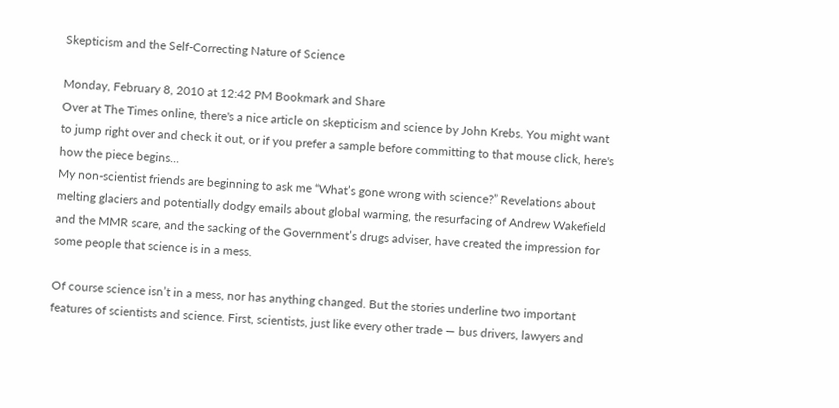Skepticism and the Self-Correcting Nature of Science

Monday, February 8, 2010 at 12:42 PM Bookmark and Share
Over at The Times online, there's a nice article on skepticism and science by John Krebs. You might want to jump right over and check it out, or if you prefer a sample before committing to that mouse click, here's how the piece begins...
My non-scientist friends are beginning to ask me “What’s gone wrong with science?” Revelations about melting glaciers and potentially dodgy emails about global warming, the resurfacing of Andrew Wakefield and the MMR scare, and the sacking of the Government’s drugs adviser, have created the impression for some people that science is in a mess.

Of course science isn’t in a mess, nor has anything changed. But the stories underline two important features of scientists and science. First, scientists, just like every other trade — bus drivers, lawyers and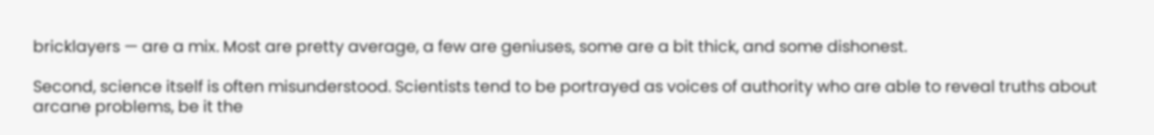bricklayers — are a mix. Most are pretty average, a few are geniuses, some are a bit thick, and some dishonest.

Second, science itself is often misunderstood. Scientists tend to be portrayed as voices of authority who are able to reveal truths about arcane problems, be it the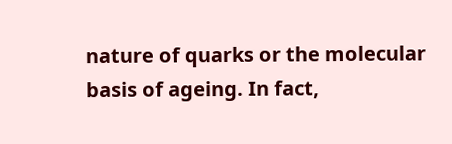nature of quarks or the molecular basis of ageing. In fact,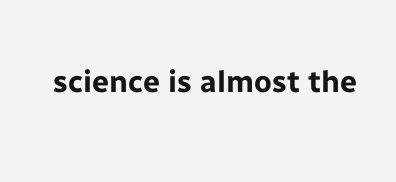science is almost the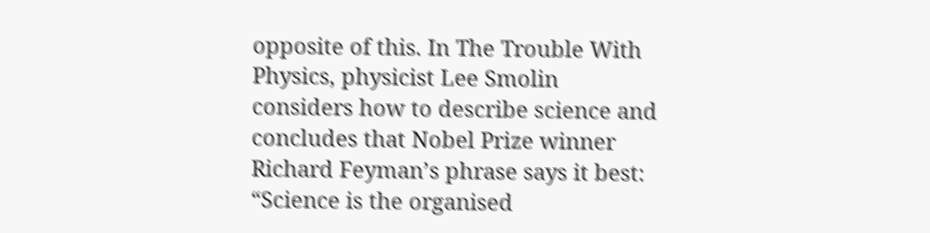opposite of this. In The Trouble With Physics, physicist Lee Smolin considers how to describe science and concludes that Nobel Prize winner Richard Feyman’s phrase says it best: “Science is the organised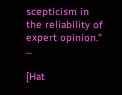scepticism in the reliability of expert opinion.”  ...

[Hat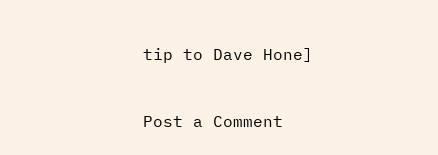tip to Dave Hone]


Post a Comment